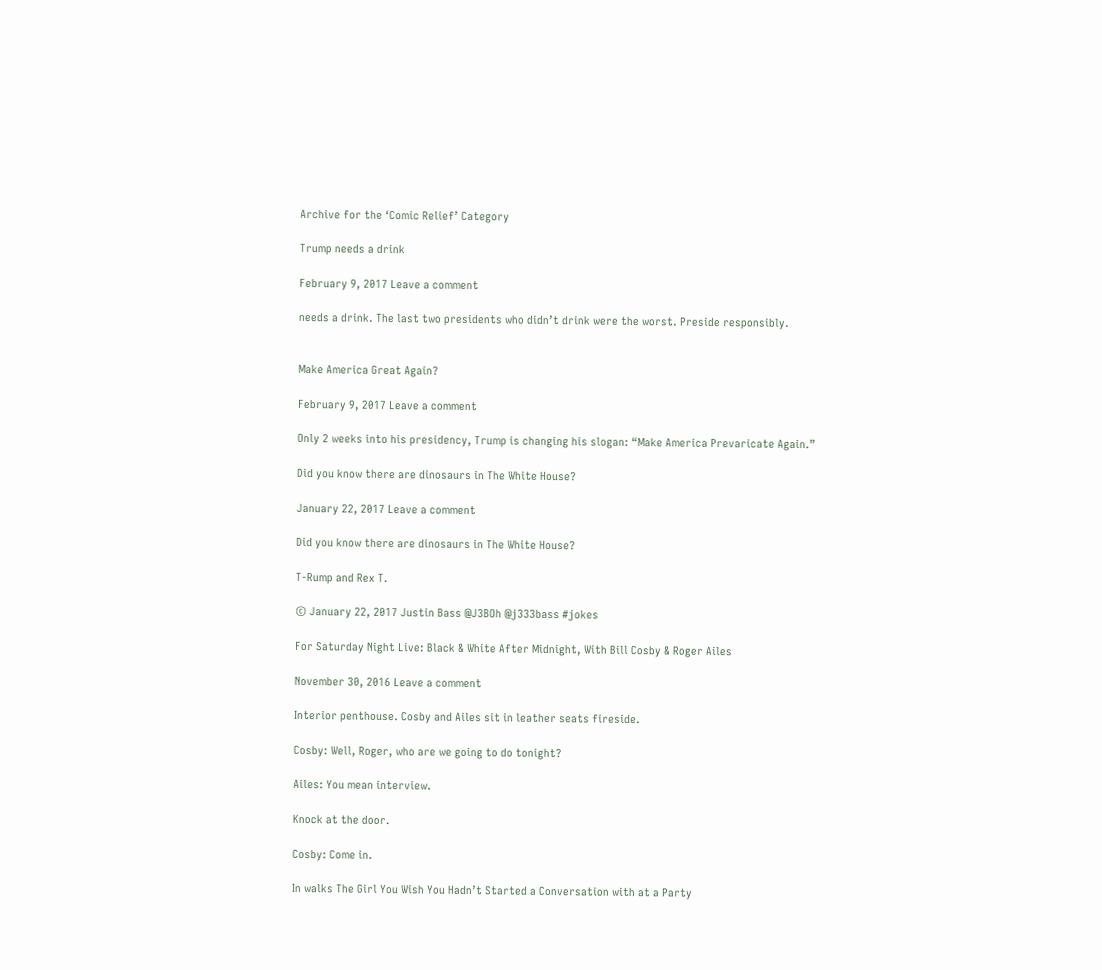Archive for the ‘Comic Relief’ Category

Trump needs a drink

February 9, 2017 Leave a comment

needs a drink. The last two presidents who didn’t drink were the worst. Preside responsibly.


Make America Great Again?

February 9, 2017 Leave a comment

Only 2 weeks into his presidency, Trump is changing his slogan: “Make America Prevaricate Again.”

Did you know there are dinosaurs in The White House?

January 22, 2017 Leave a comment

Did you know there are dinosaurs in The White House?

T-Rump and Rex T.

© January 22, 2017 Justin Bass @J3BOh @j333bass #jokes

For Saturday Night Live: Black & White After Midnight, With Bill Cosby & Roger Ailes

November 30, 2016 Leave a comment

Interior penthouse. Cosby and Ailes sit in leather seats fireside.

Cosby: Well, Roger, who are we going to do tonight?

Ailes: You mean interview.

Knock at the door.

Cosby: Come in.

In walks The Girl You Wish You Hadn’t Started a Conversation with at a Party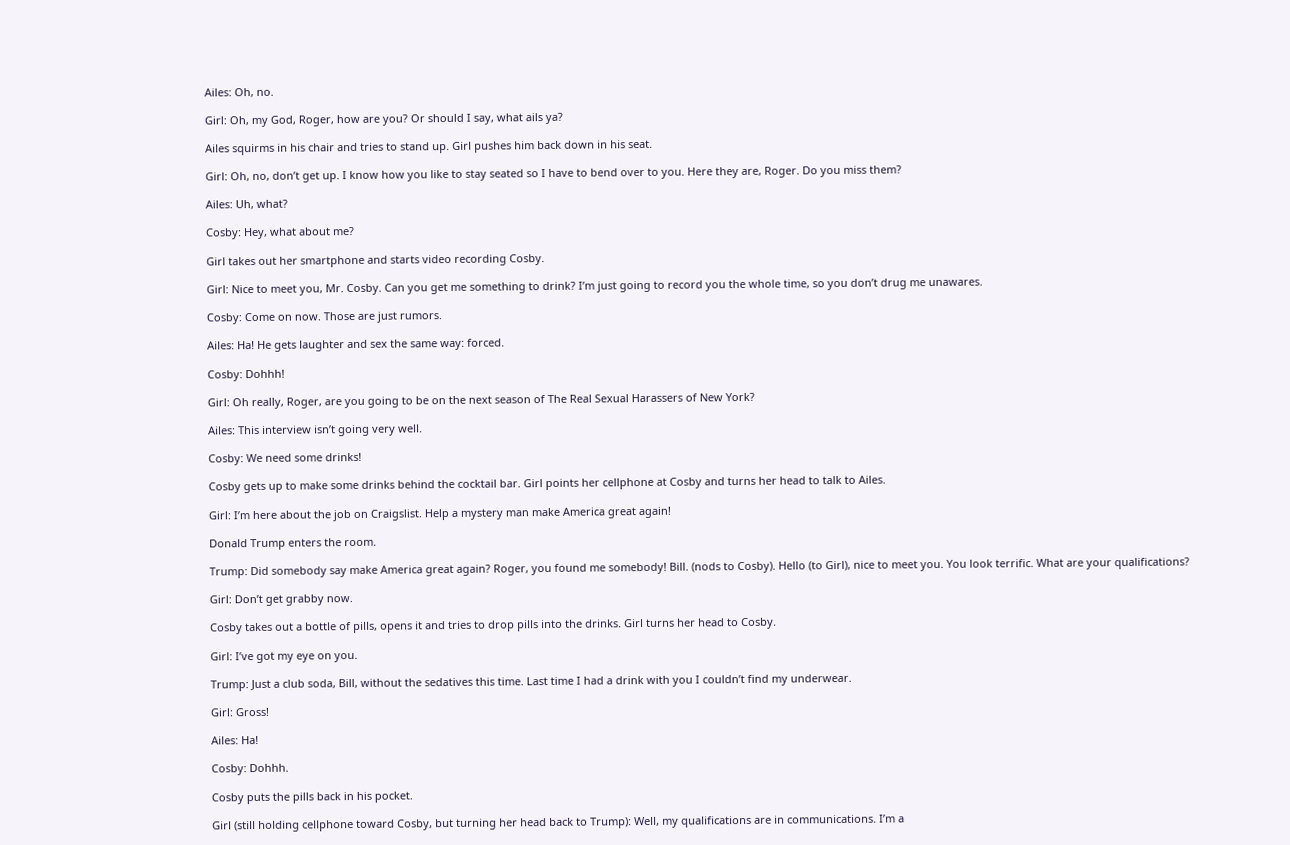Ailes: Oh, no.

Girl: Oh, my God, Roger, how are you? Or should I say, what ails ya?

Ailes squirms in his chair and tries to stand up. Girl pushes him back down in his seat.

Girl: Oh, no, don’t get up. I know how you like to stay seated so I have to bend over to you. Here they are, Roger. Do you miss them?

Ailes: Uh, what?

Cosby: Hey, what about me?

Girl takes out her smartphone and starts video recording Cosby.

Girl: Nice to meet you, Mr. Cosby. Can you get me something to drink? I’m just going to record you the whole time, so you don’t drug me unawares.

Cosby: Come on now. Those are just rumors.

Ailes: Ha! He gets laughter and sex the same way: forced.

Cosby: Dohhh!

Girl: Oh really, Roger, are you going to be on the next season of The Real Sexual Harassers of New York?

Ailes: This interview isn’t going very well.

Cosby: We need some drinks!

Cosby gets up to make some drinks behind the cocktail bar. Girl points her cellphone at Cosby and turns her head to talk to Ailes.

Girl: I’m here about the job on Craigslist. Help a mystery man make America great again!

Donald Trump enters the room.

Trump: Did somebody say make America great again? Roger, you found me somebody! Bill. (nods to Cosby). Hello (to Girl), nice to meet you. You look terrific. What are your qualifications?

Girl: Don’t get grabby now.

Cosby takes out a bottle of pills, opens it and tries to drop pills into the drinks. Girl turns her head to Cosby.

Girl: I’ve got my eye on you.

Trump: Just a club soda, Bill, without the sedatives this time. Last time I had a drink with you I couldn’t find my underwear.

Girl: Gross!

Ailes: Ha!

Cosby: Dohhh.

Cosby puts the pills back in his pocket.

Girl (still holding cellphone toward Cosby, but turning her head back to Trump): Well, my qualifications are in communications. I’m a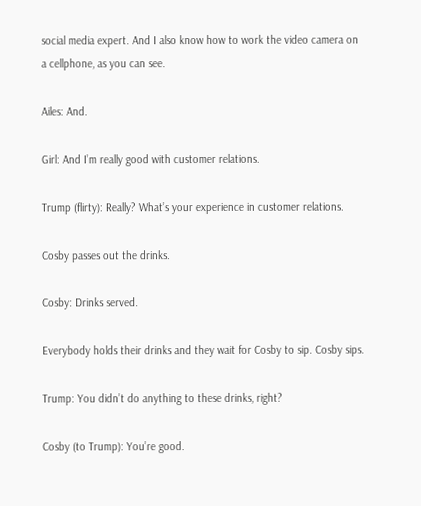social media expert. And I also know how to work the video camera on a cellphone, as you can see.

Ailes: And.

Girl: And I’m really good with customer relations.

Trump (flirty): Really? What’s your experience in customer relations.

Cosby passes out the drinks.

Cosby: Drinks served.

Everybody holds their drinks and they wait for Cosby to sip. Cosby sips.

Trump: You didn’t do anything to these drinks, right?

Cosby (to Trump): You’re good.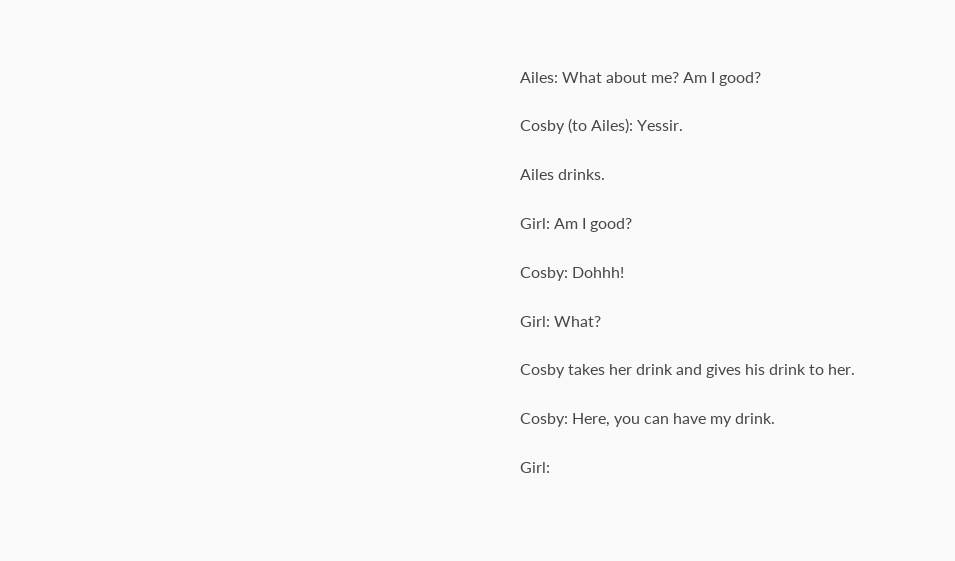Ailes: What about me? Am I good?

Cosby (to Ailes): Yessir.

Ailes drinks.

Girl: Am I good?

Cosby: Dohhh!

Girl: What?

Cosby takes her drink and gives his drink to her.

Cosby: Here, you can have my drink.

Girl: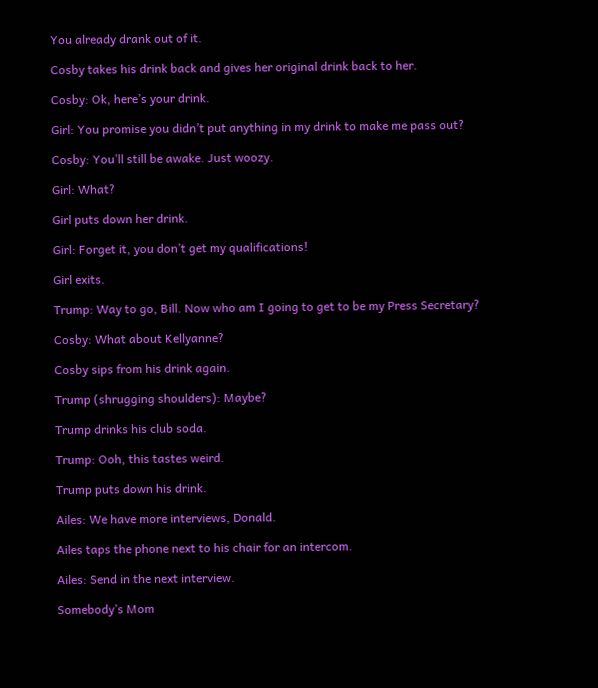You already drank out of it.

Cosby takes his drink back and gives her original drink back to her.

Cosby: Ok, here’s your drink.

Girl: You promise you didn’t put anything in my drink to make me pass out?

Cosby: You’ll still be awake. Just woozy.

Girl: What?

Girl puts down her drink.

Girl: Forget it, you don’t get my qualifications!

Girl exits.

Trump: Way to go, Bill. Now who am I going to get to be my Press Secretary?

Cosby: What about Kellyanne?

Cosby sips from his drink again.

Trump (shrugging shoulders): Maybe?

Trump drinks his club soda.

Trump: Ooh, this tastes weird.

Trump puts down his drink.

Ailes: We have more interviews, Donald.

Ailes taps the phone next to his chair for an intercom.

Ailes: Send in the next interview.

Somebody’s Mom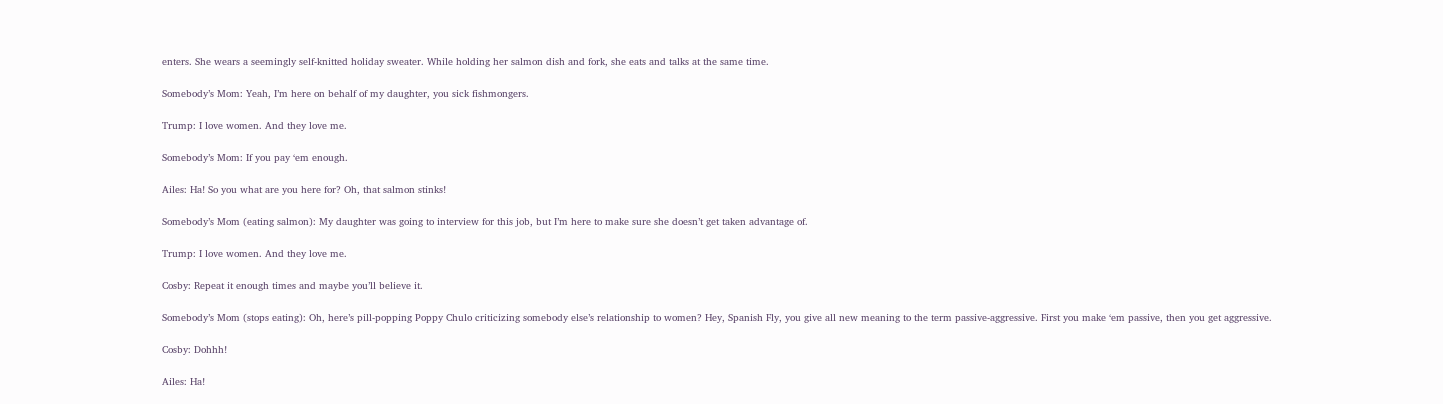enters. She wears a seemingly self-knitted holiday sweater. While holding her salmon dish and fork, she eats and talks at the same time.

Somebody’s Mom: Yeah, I’m here on behalf of my daughter, you sick fishmongers.

Trump: I love women. And they love me.

Somebody’s Mom: If you pay ‘em enough.

Ailes: Ha! So you what are you here for? Oh, that salmon stinks!

Somebody’s Mom (eating salmon): My daughter was going to interview for this job, but I’m here to make sure she doesn’t get taken advantage of.

Trump: I love women. And they love me.

Cosby: Repeat it enough times and maybe you’ll believe it.

Somebody’s Mom (stops eating): Oh, here’s pill-popping Poppy Chulo criticizing somebody else’s relationship to women? Hey, Spanish Fly, you give all new meaning to the term passive-aggressive. First you make ‘em passive, then you get aggressive.

Cosby: Dohhh!

Ailes: Ha!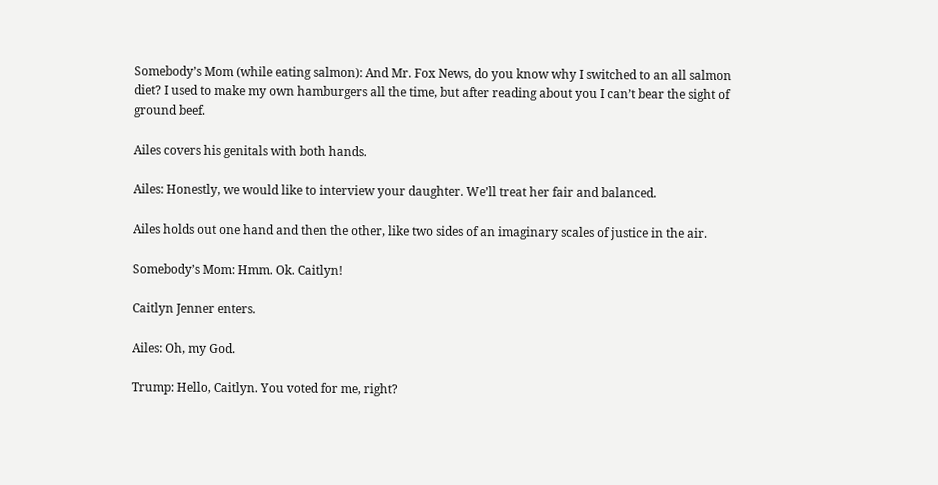Somebody’s Mom (while eating salmon): And Mr. Fox News, do you know why I switched to an all salmon diet? I used to make my own hamburgers all the time, but after reading about you I can’t bear the sight of ground beef.

Ailes covers his genitals with both hands.

Ailes: Honestly, we would like to interview your daughter. We’ll treat her fair and balanced.

Ailes holds out one hand and then the other, like two sides of an imaginary scales of justice in the air.

Somebody’s Mom: Hmm. Ok. Caitlyn!

Caitlyn Jenner enters.

Ailes: Oh, my God.

Trump: Hello, Caitlyn. You voted for me, right?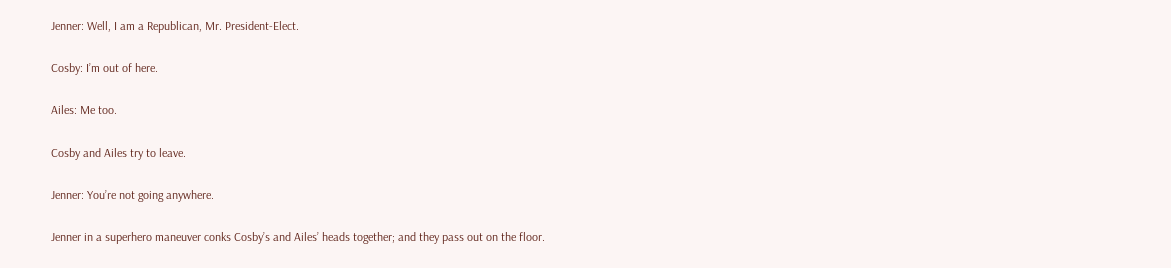Jenner: Well, I am a Republican, Mr. President-Elect.

Cosby: I’m out of here.

Ailes: Me too.

Cosby and Ailes try to leave.

Jenner: You’re not going anywhere.

Jenner in a superhero maneuver conks Cosby’s and Ailes’ heads together; and they pass out on the floor.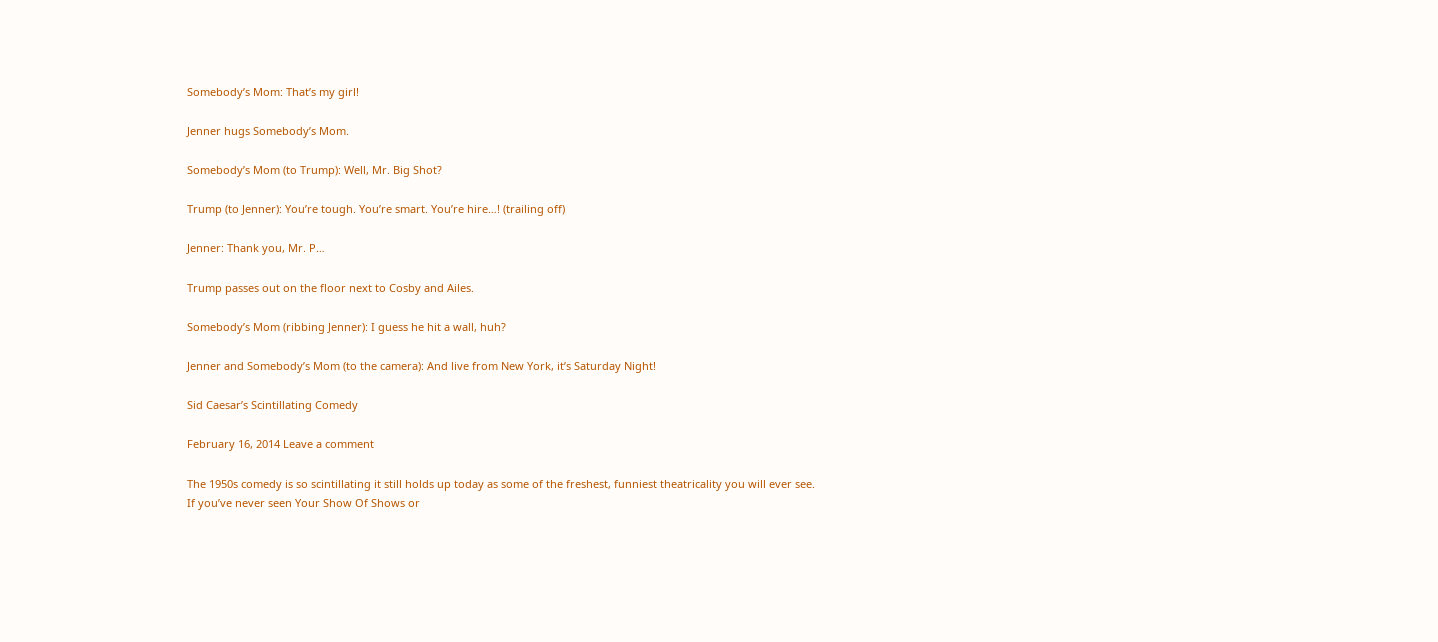Somebody’s Mom: That’s my girl!

Jenner hugs Somebody’s Mom.

Somebody’s Mom (to Trump): Well, Mr. Big Shot?

Trump (to Jenner): You’re tough. You’re smart. You’re hire…! (trailing off)

Jenner: Thank you, Mr. P…

Trump passes out on the floor next to Cosby and Ailes.

Somebody’s Mom (ribbing Jenner): I guess he hit a wall, huh?

Jenner and Somebody’s Mom (to the camera): And live from New York, it’s Saturday Night!

Sid Caesar’s Scintillating Comedy

February 16, 2014 Leave a comment

The 1950s comedy is so scintillating it still holds up today as some of the freshest, funniest theatricality you will ever see. If you’ve never seen Your Show Of Shows or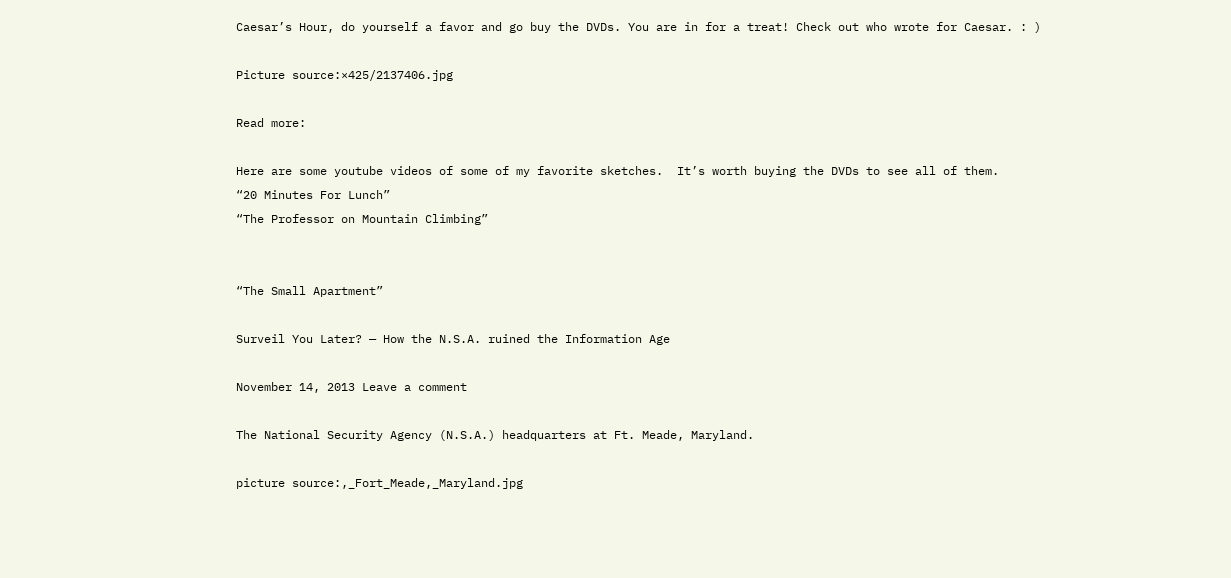Caesar’s Hour, do yourself a favor and go buy the DVDs. You are in for a treat! Check out who wrote for Caesar. : )

Picture source:×425/2137406.jpg

Read more:

Here are some youtube videos of some of my favorite sketches.  It’s worth buying the DVDs to see all of them.
“20 Minutes For Lunch”
“The Professor on Mountain Climbing”


“The Small Apartment”

Surveil You Later? — How the N.S.A. ruined the Information Age

November 14, 2013 Leave a comment

The National Security Agency (N.S.A.) headquarters at Ft. Meade, Maryland.

picture source:,_Fort_Meade,_Maryland.jpg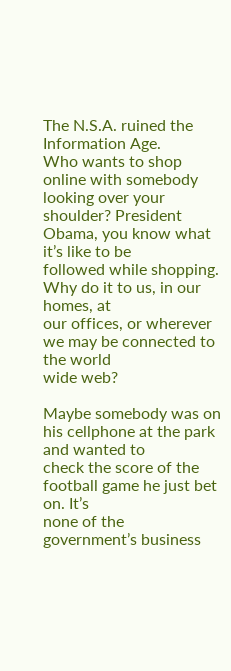The N.S.A. ruined the Information Age.
Who wants to shop online with somebody looking over your
shoulder? President Obama, you know what it’s like to be
followed while shopping. Why do it to us, in our homes, at
our offices, or wherever we may be connected to the world
wide web?

Maybe somebody was on his cellphone at the park and wanted to
check the score of the football game he just bet on. It’s
none of the government’s business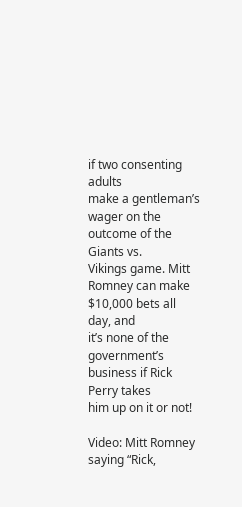if two consenting adults
make a gentleman’s wager on the outcome of the Giants vs.
Vikings game. Mitt Romney can make $10,000 bets all day, and
it’s none of the government’s business if Rick Perry takes
him up on it or not!

Video: Mitt Romney saying “Rick,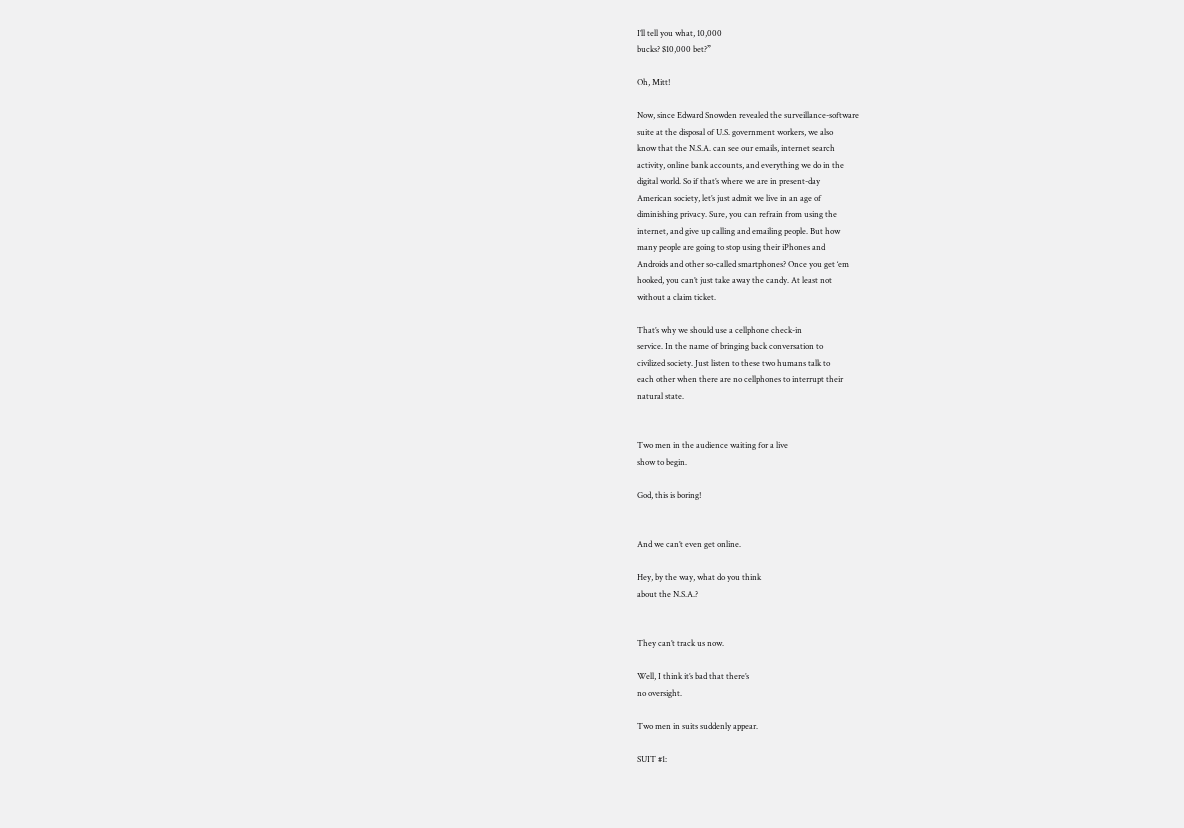I’ll tell you what, 10,000
bucks? $10,000 bet?”

Oh, Mitt!

Now, since Edward Snowden revealed the surveillance-software
suite at the disposal of U.S. government workers, we also
know that the N.S.A. can see our emails, internet search
activity, online bank accounts, and everything we do in the
digital world. So if that’s where we are in present-day
American society, let’s just admit we live in an age of
diminishing privacy. Sure, you can refrain from using the
internet, and give up calling and emailing people. But how
many people are going to stop using their iPhones and
Androids and other so-called smartphones? Once you get ‘em
hooked, you can’t just take away the candy. At least not
without a claim ticket.

That’s why we should use a cellphone check-in
service. In the name of bringing back conversation to
civilized society. Just listen to these two humans talk to
each other when there are no cellphones to interrupt their
natural state.


Two men in the audience waiting for a live
show to begin.

God, this is boring!


And we can’t even get online.

Hey, by the way, what do you think
about the N.S.A.?


They can’t track us now.

Well, I think it’s bad that there’s
no oversight.

Two men in suits suddenly appear.

SUIT #1: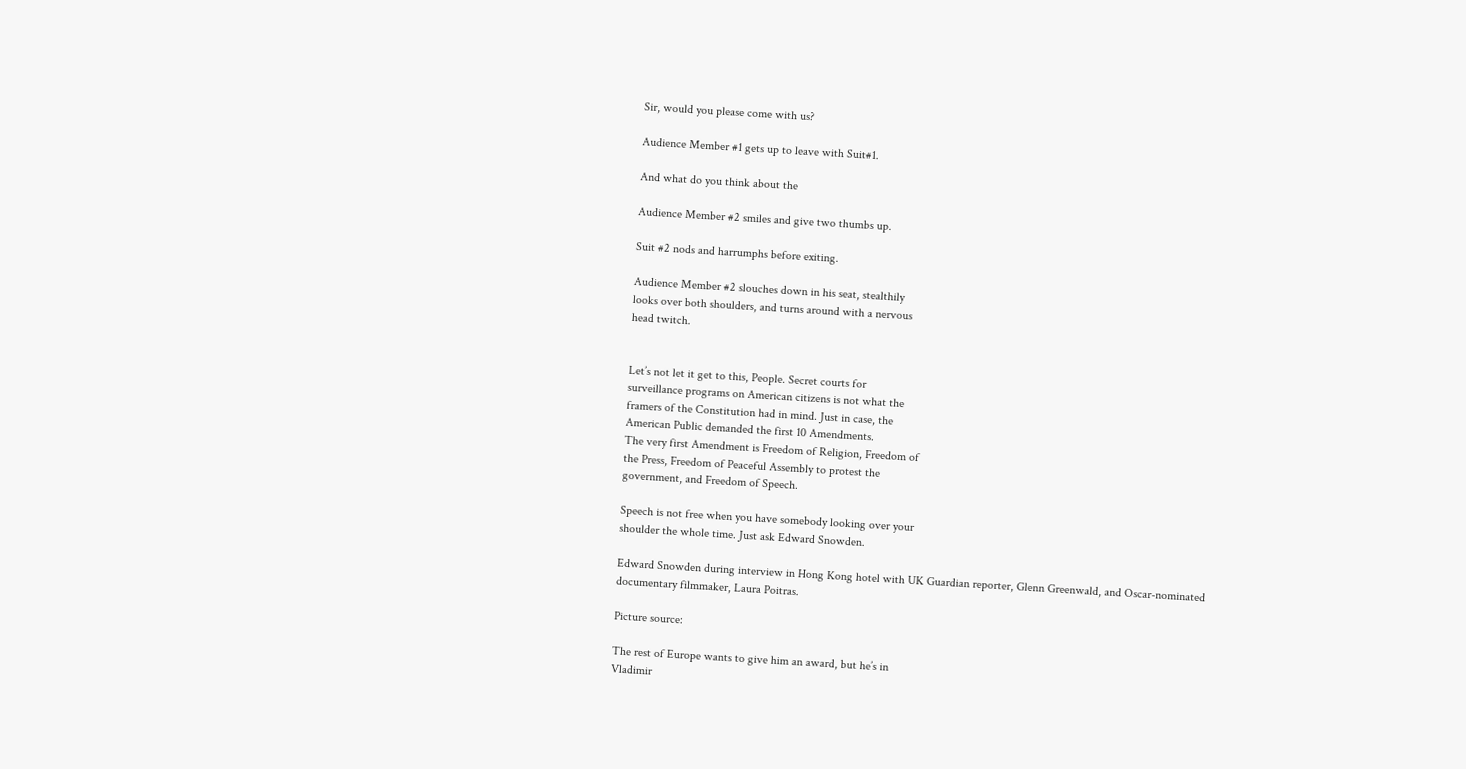Sir, would you please come with us?

Audience Member #1 gets up to leave with Suit#1.

And what do you think about the

Audience Member #2 smiles and give two thumbs up.

Suit #2 nods and harrumphs before exiting.

Audience Member #2 slouches down in his seat, stealthily
looks over both shoulders, and turns around with a nervous
head twitch.


Let’s not let it get to this, People. Secret courts for
surveillance programs on American citizens is not what the
framers of the Constitution had in mind. Just in case, the
American Public demanded the first 10 Amendments.
The very first Amendment is Freedom of Religion, Freedom of
the Press, Freedom of Peaceful Assembly to protest the
government, and Freedom of Speech.

Speech is not free when you have somebody looking over your
shoulder the whole time. Just ask Edward Snowden.

Edward Snowden during interview in Hong Kong hotel with UK Guardian reporter, Glenn Greenwald, and Oscar-nominated documentary filmmaker, Laura Poitras.

Picture source:

The rest of Europe wants to give him an award, but he’s in
Vladimir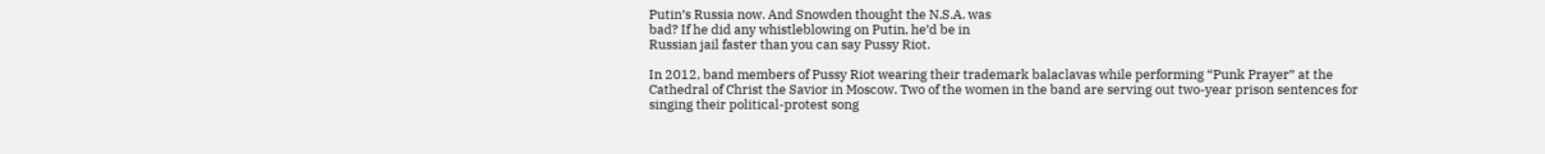Putin’s Russia now. And Snowden thought the N.S.A. was
bad? If he did any whistleblowing on Putin, he’d be in
Russian jail faster than you can say Pussy Riot.

In 2012, band members of Pussy Riot wearing their trademark balaclavas while performing “Punk Prayer” at the Cathedral of Christ the Savior in Moscow. Two of the women in the band are serving out two-year prison sentences for singing their political-protest song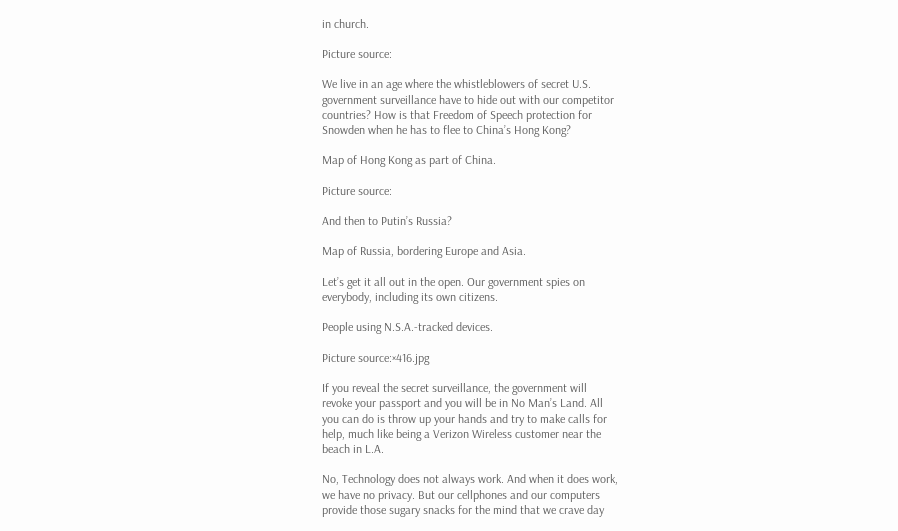in church.

Picture source:

We live in an age where the whistleblowers of secret U.S.
government surveillance have to hide out with our competitor
countries? How is that Freedom of Speech protection for
Snowden when he has to flee to China’s Hong Kong?

Map of Hong Kong as part of China.

Picture source:

And then to Putin’s Russia?

Map of Russia, bordering Europe and Asia.

Let’s get it all out in the open. Our government spies on
everybody, including its own citizens.

People using N.S.A.-tracked devices.

Picture source:×416.jpg

If you reveal the secret surveillance, the government will
revoke your passport and you will be in No Man’s Land. All
you can do is throw up your hands and try to make calls for
help, much like being a Verizon Wireless customer near the
beach in L.A.

No, Technology does not always work. And when it does work,
we have no privacy. But our cellphones and our computers
provide those sugary snacks for the mind that we crave day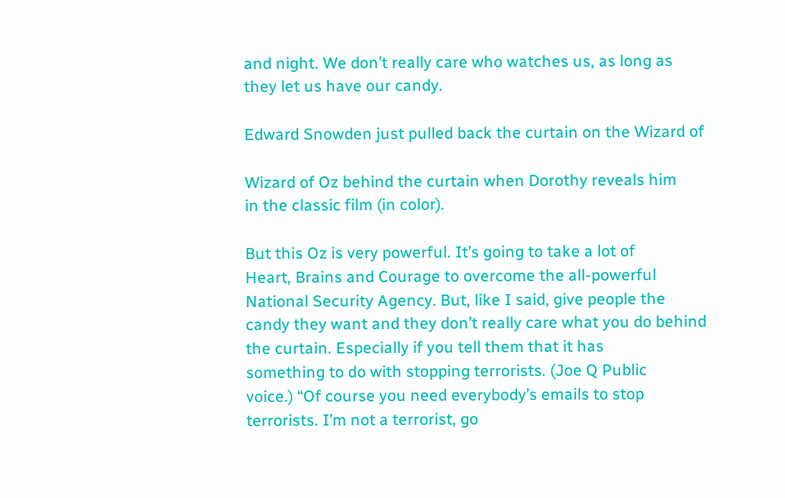and night. We don’t really care who watches us, as long as
they let us have our candy.

Edward Snowden just pulled back the curtain on the Wizard of

Wizard of Oz behind the curtain when Dorothy reveals him
in the classic film (in color).

But this Oz is very powerful. It’s going to take a lot of
Heart, Brains and Courage to overcome the all-powerful
National Security Agency. But, like I said, give people the
candy they want and they don’t really care what you do behind
the curtain. Especially if you tell them that it has
something to do with stopping terrorists. (Joe Q Public
voice.) “Of course you need everybody’s emails to stop
terrorists. I’m not a terrorist, go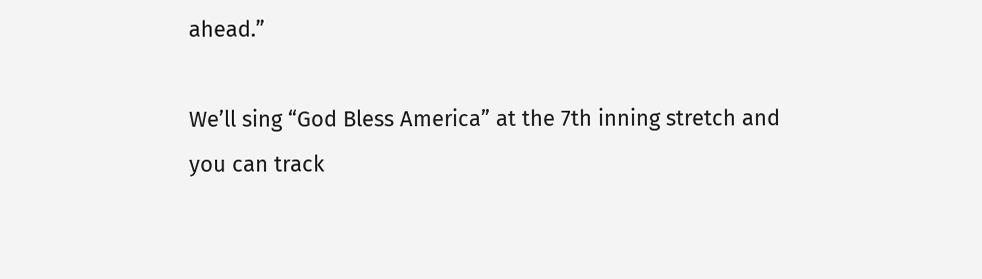ahead.”

We’ll sing “God Bless America” at the 7th inning stretch and
you can track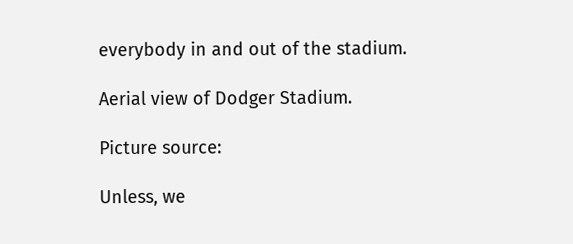everybody in and out of the stadium.

Aerial view of Dodger Stadium.

Picture source:

Unless, we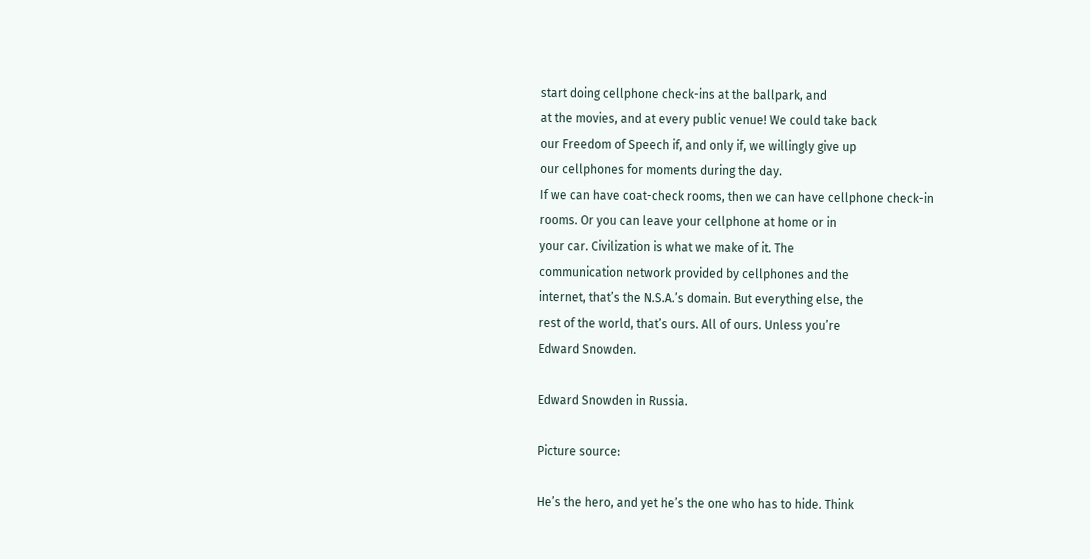start doing cellphone check-ins at the ballpark, and
at the movies, and at every public venue! We could take back
our Freedom of Speech if, and only if, we willingly give up
our cellphones for moments during the day.
If we can have coat-check rooms, then we can have cellphone check-in
rooms. Or you can leave your cellphone at home or in
your car. Civilization is what we make of it. The
communication network provided by cellphones and the
internet, that’s the N.S.A.’s domain. But everything else, the
rest of the world, that’s ours. All of ours. Unless you’re
Edward Snowden.

Edward Snowden in Russia.

Picture source:

He’s the hero, and yet he’s the one who has to hide. Think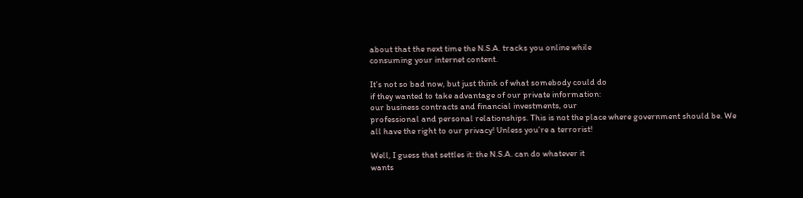about that the next time the N.S.A. tracks you online while
consuming your internet content.

It’s not so bad now, but just think of what somebody could do
if they wanted to take advantage of our private information:
our business contracts and financial investments, our
professional and personal relationships. This is not the place where government should be. We all have the right to our privacy! Unless you’re a terrorist!

Well, I guess that settles it: the N.S.A. can do whatever it
wants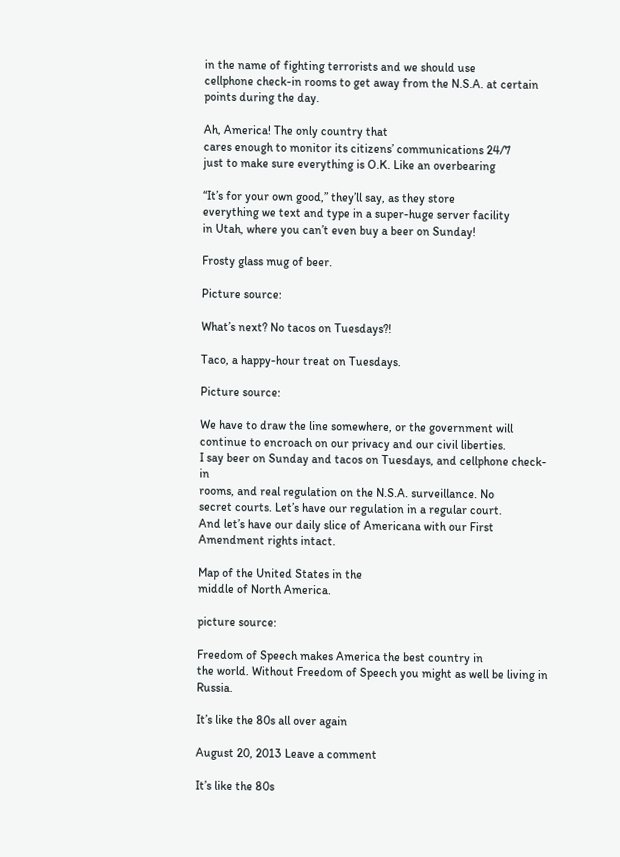in the name of fighting terrorists and we should use
cellphone check-in rooms to get away from the N.S.A. at certain
points during the day.

Ah, America! The only country that
cares enough to monitor its citizens’ communications 24/7
just to make sure everything is O.K. Like an overbearing

“It’s for your own good,” they’ll say, as they store
everything we text and type in a super-huge server facility
in Utah, where you can’t even buy a beer on Sunday!

Frosty glass mug of beer.

Picture source:

What’s next? No tacos on Tuesdays?!

Taco, a happy-hour treat on Tuesdays.

Picture source:

We have to draw the line somewhere, or the government will
continue to encroach on our privacy and our civil liberties.
I say beer on Sunday and tacos on Tuesdays, and cellphone check-in
rooms, and real regulation on the N.S.A. surveillance. No
secret courts. Let’s have our regulation in a regular court.
And let’s have our daily slice of Americana with our First
Amendment rights intact.

Map of the United States in the
middle of North America.

picture source:

Freedom of Speech makes America the best country in
the world. Without Freedom of Speech you might as well be living in Russia.

It’s like the 80s all over again

August 20, 2013 Leave a comment

It’s like the 80s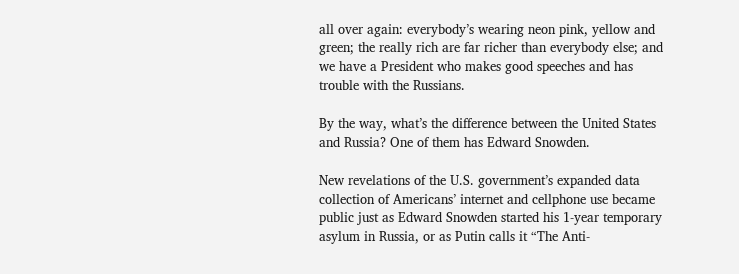all over again: everybody’s wearing neon pink, yellow and green; the really rich are far richer than everybody else; and we have a President who makes good speeches and has trouble with the Russians.

By the way, what’s the difference between the United States and Russia? One of them has Edward Snowden.

New revelations of the U.S. government’s expanded data collection of Americans’ internet and cellphone use became public just as Edward Snowden started his 1-year temporary asylum in Russia, or as Putin calls it “The Anti-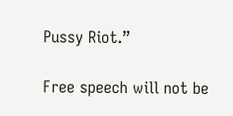Pussy Riot.”

Free speech will not be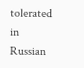tolerated in Russian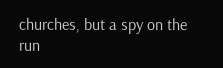churches, but a spy on the run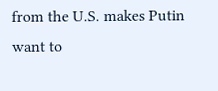from the U.S. makes Putin want to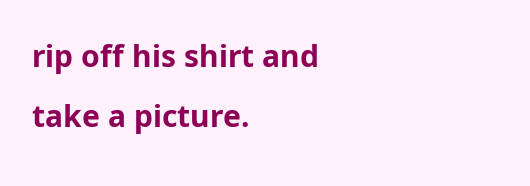rip off his shirt and take a picture.